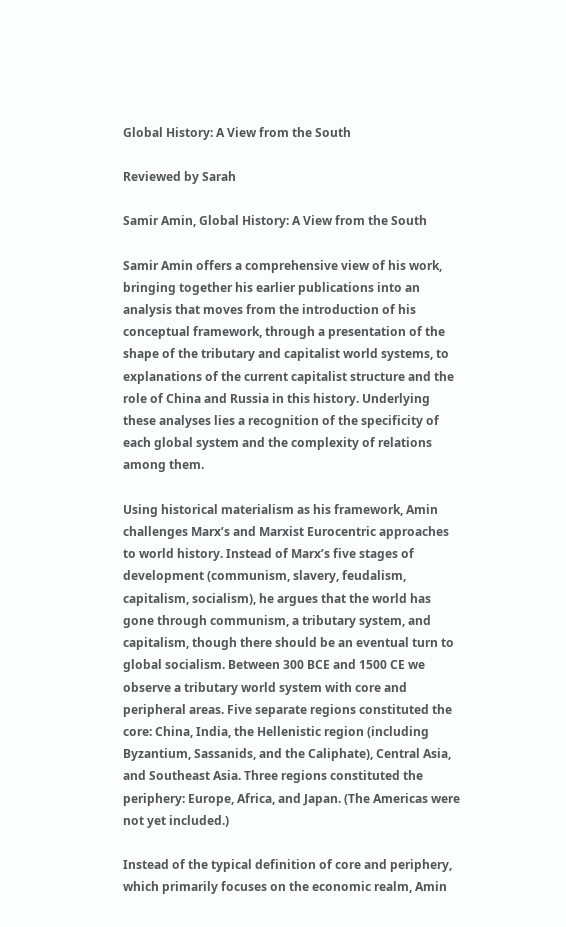Global History: A View from the South

Reviewed by Sarah

Samir Amin, Global History: A View from the South

Samir Amin offers a comprehensive view of his work, bringing together his earlier publications into an analysis that moves from the introduction of his conceptual framework, through a presentation of the shape of the tributary and capitalist world systems, to explanations of the current capitalist structure and the role of China and Russia in this history. Underlying these analyses lies a recognition of the specificity of each global system and the complexity of relations among them.

Using historical materialism as his framework, Amin challenges Marx’s and Marxist Eurocentric approaches to world history. Instead of Marx’s five stages of development (communism, slavery, feudalism, capitalism, socialism), he argues that the world has gone through communism, a tributary system, and capitalism, though there should be an eventual turn to global socialism. Between 300 BCE and 1500 CE we observe a tributary world system with core and peripheral areas. Five separate regions constituted the core: China, India, the Hellenistic region (including Byzantium, Sassanids, and the Caliphate), Central Asia, and Southeast Asia. Three regions constituted the periphery: Europe, Africa, and Japan. (The Americas were not yet included.)

Instead of the typical definition of core and periphery, which primarily focuses on the economic realm, Amin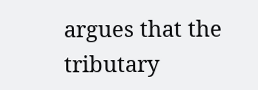argues that the tributary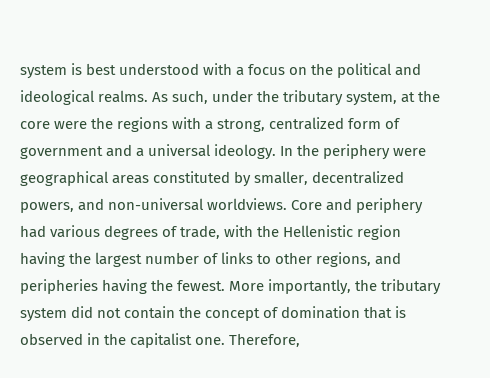system is best understood with a focus on the political and ideological realms. As such, under the tributary system, at the core were the regions with a strong, centralized form of government and a universal ideology. In the periphery were geographical areas constituted by smaller, decentralized powers, and non-universal worldviews. Core and periphery had various degrees of trade, with the Hellenistic region having the largest number of links to other regions, and peripheries having the fewest. More importantly, the tributary system did not contain the concept of domination that is observed in the capitalist one. Therefore,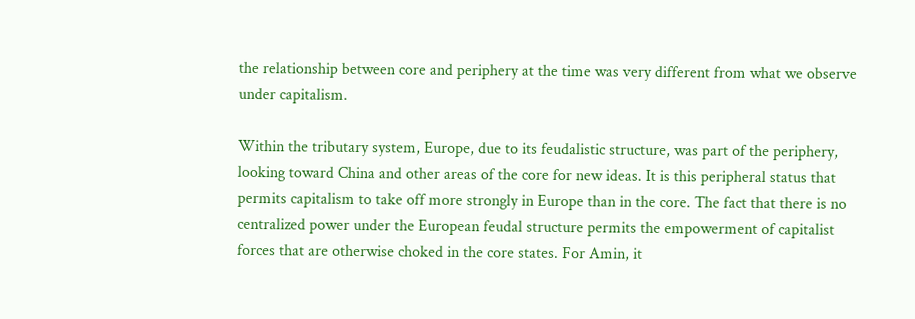the relationship between core and periphery at the time was very different from what we observe under capitalism.

Within the tributary system, Europe, due to its feudalistic structure, was part of the periphery, looking toward China and other areas of the core for new ideas. It is this peripheral status that permits capitalism to take off more strongly in Europe than in the core. The fact that there is no centralized power under the European feudal structure permits the empowerment of capitalist forces that are otherwise choked in the core states. For Amin, it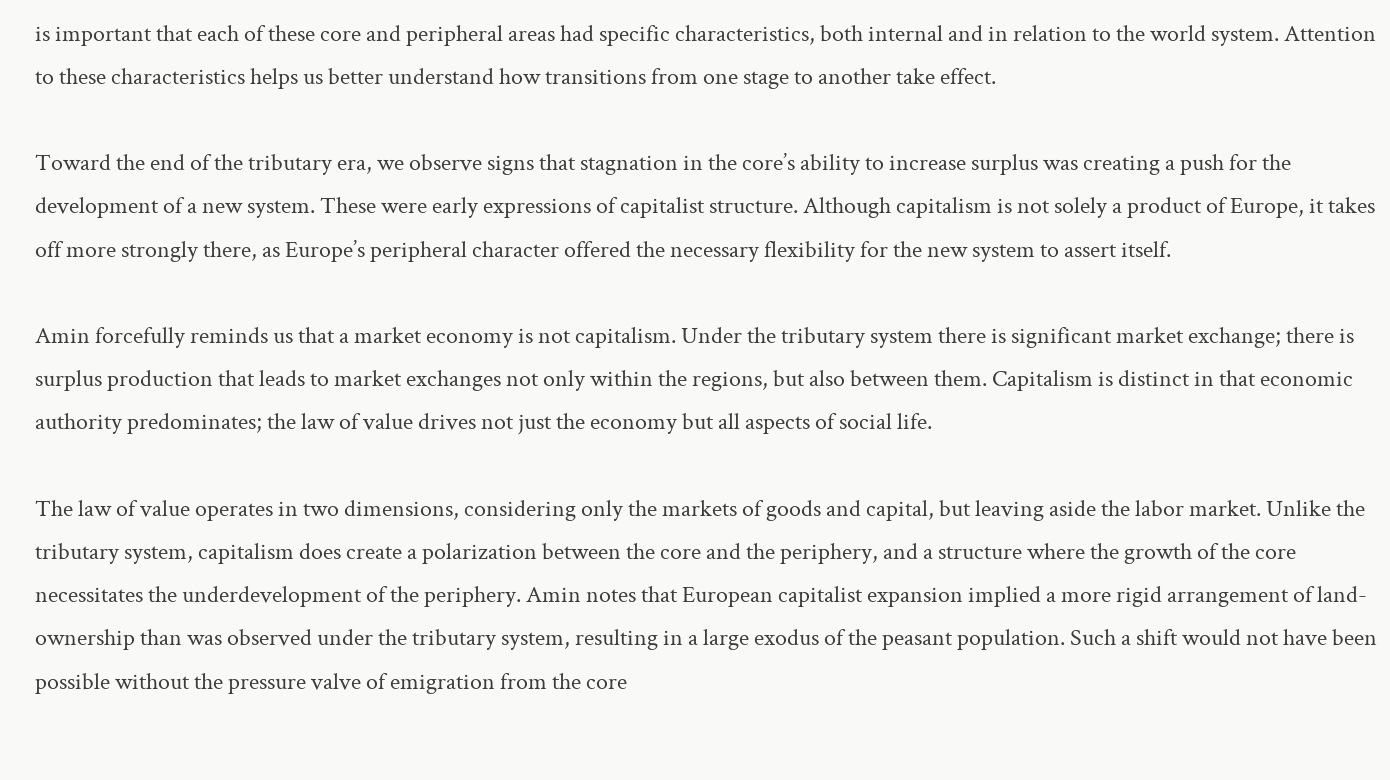is important that each of these core and peripheral areas had specific characteristics, both internal and in relation to the world system. Attention to these characteristics helps us better understand how transitions from one stage to another take effect.

Toward the end of the tributary era, we observe signs that stagnation in the core’s ability to increase surplus was creating a push for the development of a new system. These were early expressions of capitalist structure. Although capitalism is not solely a product of Europe, it takes off more strongly there, as Europe’s peripheral character offered the necessary flexibility for the new system to assert itself.

Amin forcefully reminds us that a market economy is not capitalism. Under the tributary system there is significant market exchange; there is surplus production that leads to market exchanges not only within the regions, but also between them. Capitalism is distinct in that economic authority predominates; the law of value drives not just the economy but all aspects of social life.

The law of value operates in two dimensions, considering only the markets of goods and capital, but leaving aside the labor market. Unlike the tributary system, capitalism does create a polarization between the core and the periphery, and a structure where the growth of the core necessitates the underdevelopment of the periphery. Amin notes that European capitalist expansion implied a more rigid arrangement of land-ownership than was observed under the tributary system, resulting in a large exodus of the peasant population. Such a shift would not have been possible without the pressure valve of emigration from the core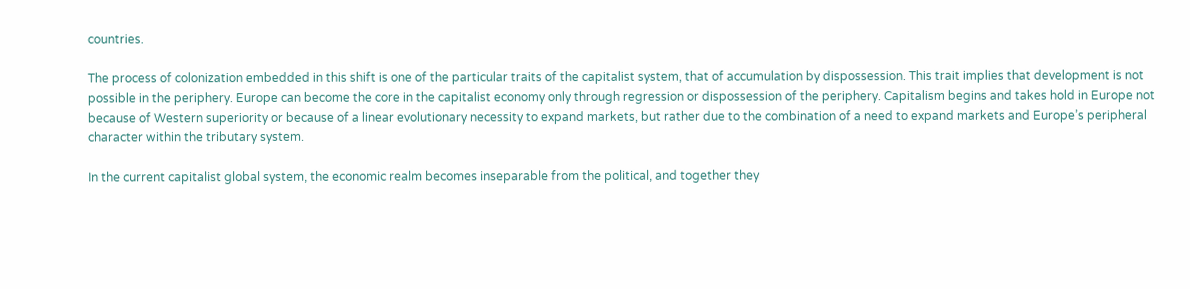countries.

The process of colonization embedded in this shift is one of the particular traits of the capitalist system, that of accumulation by dispossession. This trait implies that development is not possible in the periphery. Europe can become the core in the capitalist economy only through regression or dispossession of the periphery. Capitalism begins and takes hold in Europe not because of Western superiority or because of a linear evolutionary necessity to expand markets, but rather due to the combination of a need to expand markets and Europe’s peripheral character within the tributary system.

In the current capitalist global system, the economic realm becomes inseparable from the political, and together they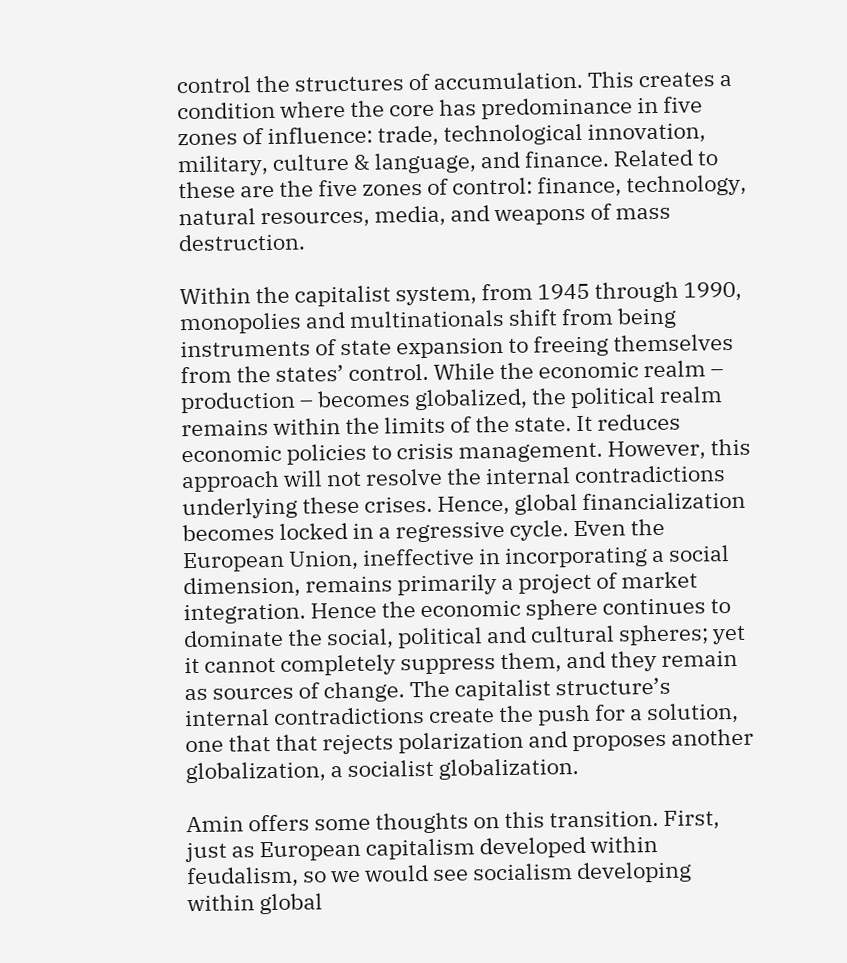control the structures of accumulation. This creates a condition where the core has predominance in five zones of influence: trade, technological innovation, military, culture & language, and finance. Related to these are the five zones of control: finance, technology, natural resources, media, and weapons of mass destruction.

Within the capitalist system, from 1945 through 1990, monopolies and multinationals shift from being instruments of state expansion to freeing themselves from the states’ control. While the economic realm – production – becomes globalized, the political realm remains within the limits of the state. It reduces economic policies to crisis management. However, this approach will not resolve the internal contradictions underlying these crises. Hence, global financialization becomes locked in a regressive cycle. Even the European Union, ineffective in incorporating a social dimension, remains primarily a project of market integration. Hence the economic sphere continues to dominate the social, political and cultural spheres; yet it cannot completely suppress them, and they remain as sources of change. The capitalist structure’s internal contradictions create the push for a solution, one that that rejects polarization and proposes another globalization, a socialist globalization.

Amin offers some thoughts on this transition. First, just as European capitalism developed within feudalism, so we would see socialism developing within global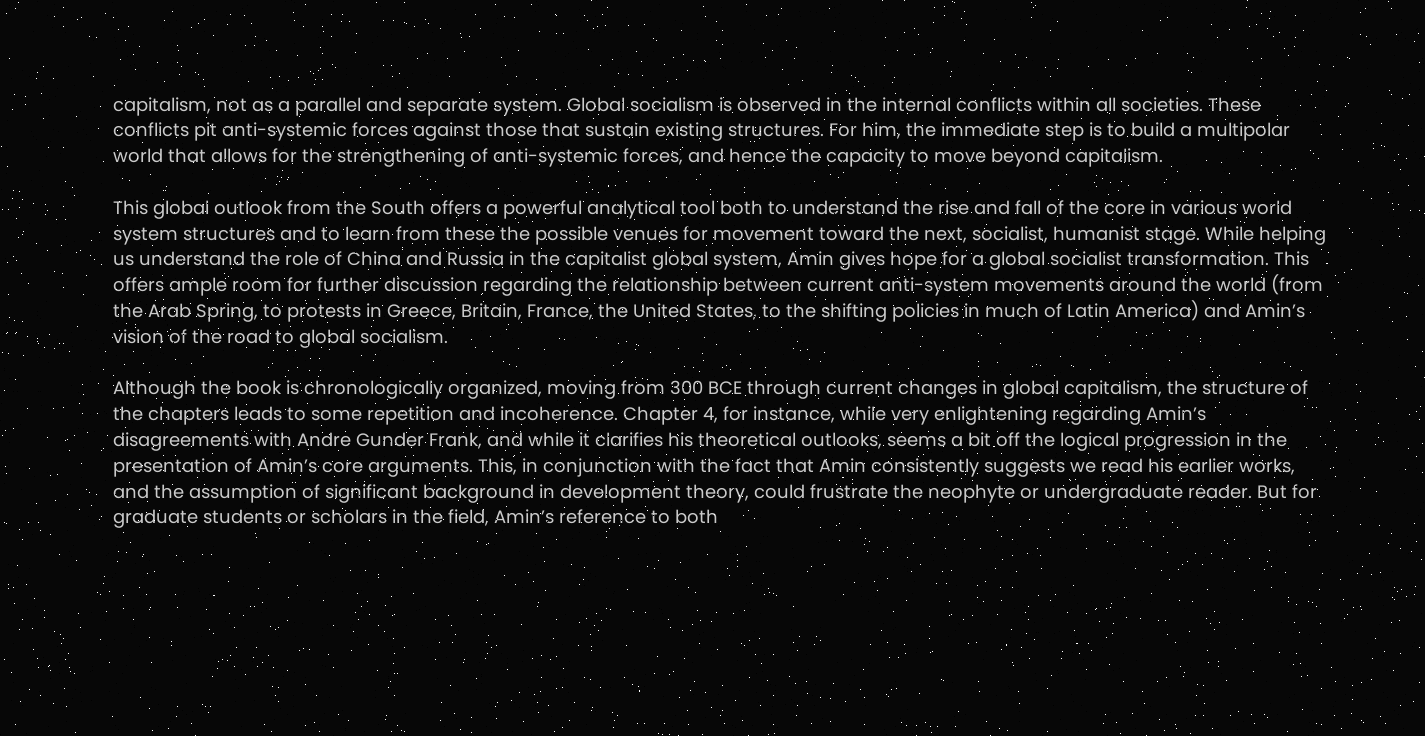capitalism, not as a parallel and separate system. Global socialism is observed in the internal conflicts within all societies. These conflicts pit anti-systemic forces against those that sustain existing structures. For him, the immediate step is to build a multipolar world that allows for the strengthening of anti-systemic forces, and hence the capacity to move beyond capitalism.

This global outlook from the South offers a powerful analytical tool both to understand the rise and fall of the core in various world system structures and to learn from these the possible venues for movement toward the next, socialist, humanist stage. While helping us understand the role of China and Russia in the capitalist global system, Amin gives hope for a global socialist transformation. This offers ample room for further discussion regarding the relationship between current anti-system movements around the world (from the Arab Spring, to protests in Greece, Britain, France, the United States, to the shifting policies in much of Latin America) and Amin’s vision of the road to global socialism.

Although the book is chronologically organized, moving from 300 BCE through current changes in global capitalism, the structure of the chapters leads to some repetition and incoherence. Chapter 4, for instance, while very enlightening regarding Amin’s disagreements with Andre Gunder Frank, and while it clarifies his theoretical outlooks, seems a bit off the logical progression in the presentation of Amin’s core arguments. This, in conjunction with the fact that Amin consistently suggests we read his earlier works, and the assumption of significant background in development theory, could frustrate the neophyte or undergraduate reader. But for graduate students or scholars in the field, Amin’s reference to both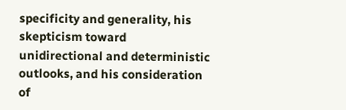specificity and generality, his skepticism toward unidirectional and deterministic outlooks, and his consideration of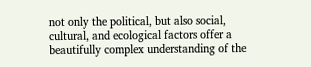not only the political, but also social, cultural, and ecological factors offer a beautifully complex understanding of the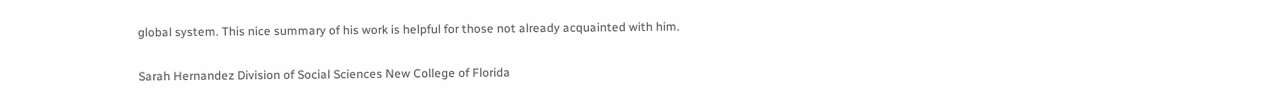global system. This nice summary of his work is helpful for those not already acquainted with him.

Sarah Hernandez Division of Social Sciences New College of Florida